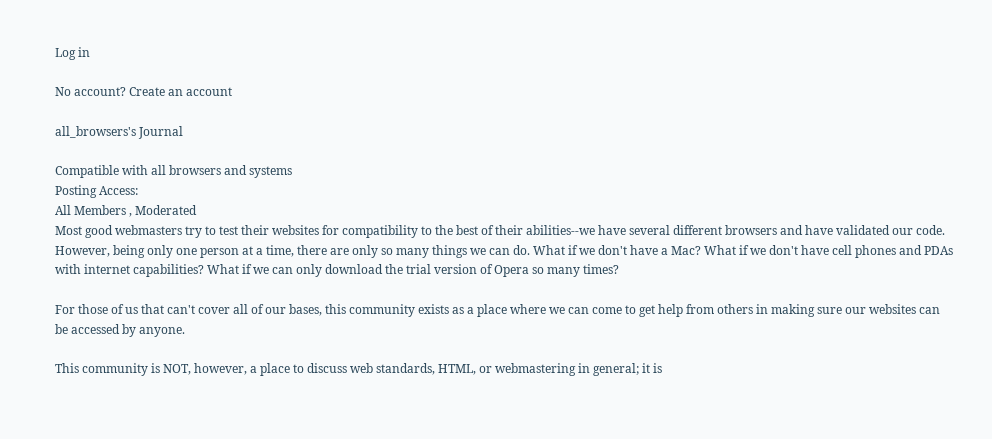Log in

No account? Create an account

all_browsers's Journal

Compatible with all browsers and systems
Posting Access:
All Members , Moderated
Most good webmasters try to test their websites for compatibility to the best of their abilities--we have several different browsers and have validated our code. However, being only one person at a time, there are only so many things we can do. What if we don't have a Mac? What if we don't have cell phones and PDAs with internet capabilities? What if we can only download the trial version of Opera so many times?

For those of us that can't cover all of our bases, this community exists as a place where we can come to get help from others in making sure our websites can be accessed by anyone.

This community is NOT, however, a place to discuss web standards, HTML, or webmastering in general; it is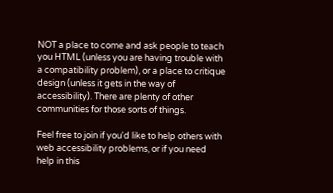NOT a place to come and ask people to teach you HTML (unless you are having trouble with a compatibility problem), or a place to critique design (unless it gets in the way of accessibility). There are plenty of other communities for those sorts of things.

Feel free to join if you'd like to help others with web accessibility problems, or if you need help in this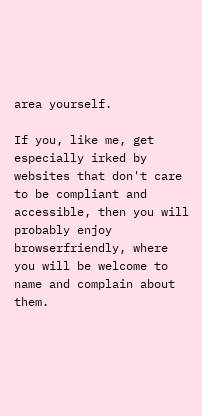area yourself.

If you, like me, get especially irked by websites that don't care to be compliant and accessible, then you will probably enjoy browserfriendly, where you will be welcome to name and complain about them.